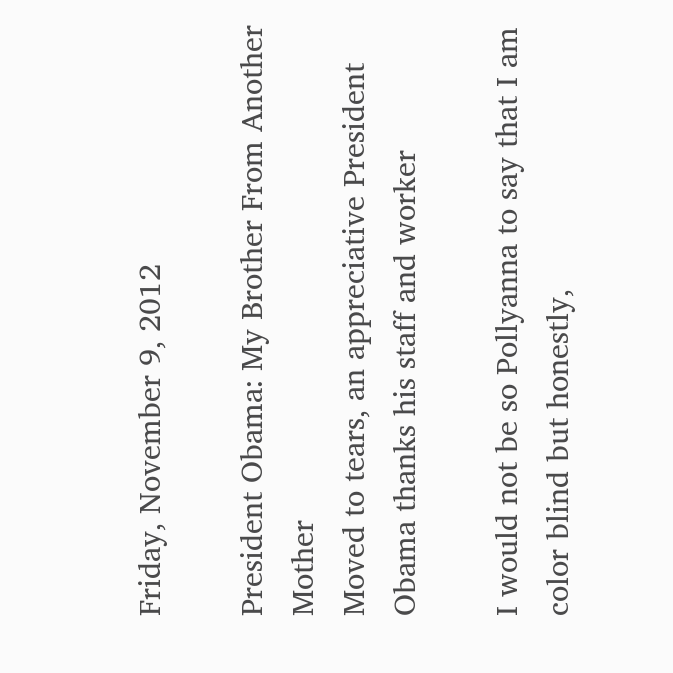Friday, November 9, 2012

President Obama: My Brother From Another Mother
Moved to tears, an appreciative President Obama thanks his staff and worker

I would not be so Pollyanna to say that I am color blind but honestly,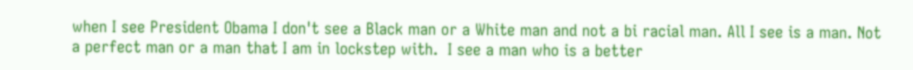when I see President Obama I don't see a Black man or a White man and not a bi racial man. All I see is a man. Not a perfect man or a man that I am in lockstep with.  I see a man who is a better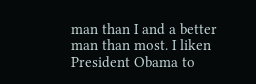man than I and a better man than most. I liken President Obama to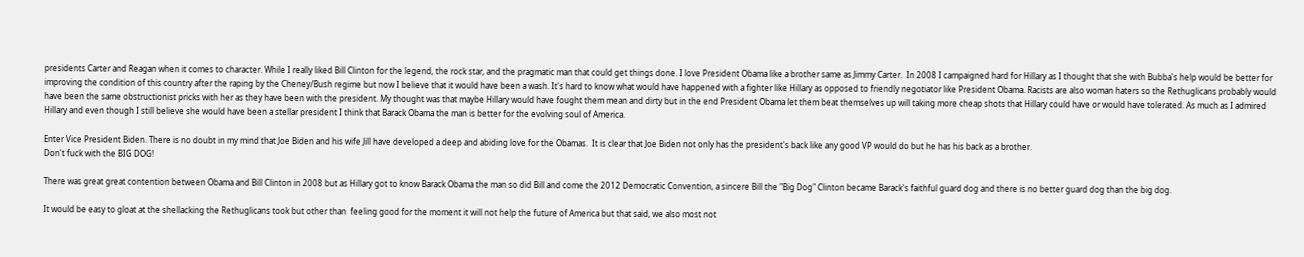presidents Carter and Reagan when it comes to character. While I really liked Bill Clinton for the legend, the rock star, and the pragmatic man that could get things done. I love President Obama like a brother same as Jimmy Carter.  In 2008 I campaigned hard for Hillary as I thought that she with Bubba's help would be better for improving the condition of this country after the raping by the Cheney/Bush regime but now I believe that it would have been a wash. It's hard to know what would have happened with a fighter like Hillary as opposed to friendly negotiator like President Obama. Racists are also woman haters so the Rethuglicans probably would have been the same obstructionist pricks with her as they have been with the president. My thought was that maybe Hillary would have fought them mean and dirty but in the end President Obama let them beat themselves up will taking more cheap shots that Hillary could have or would have tolerated. As much as I admired Hillary and even though I still believe she would have been a stellar president I think that Barack Obama the man is better for the evolving soul of America.

Enter Vice President Biden. There is no doubt in my mind that Joe Biden and his wife Jill have developed a deep and abiding love for the Obamas.  It is clear that Joe Biden not only has the president's back like any good VP would do but he has his back as a brother.
Don't fuck with the BIG DOG!

There was great great contention between Obama and Bill Clinton in 2008 but as Hillary got to know Barack Obama the man so did Bill and come the 2012 Democratic Convention, a sincere Bill the "Big Dog" Clinton became Barack's faithful guard dog and there is no better guard dog than the big dog.

It would be easy to gloat at the shellacking the Rethuglicans took but other than  feeling good for the moment it will not help the future of America but that said, we also most not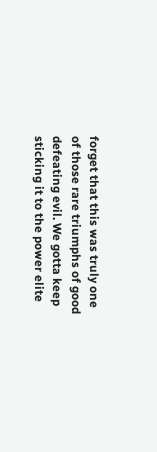forget that this was truly one of those rare triumphs of good defeating evil. We gotta keep sticking it to the power elite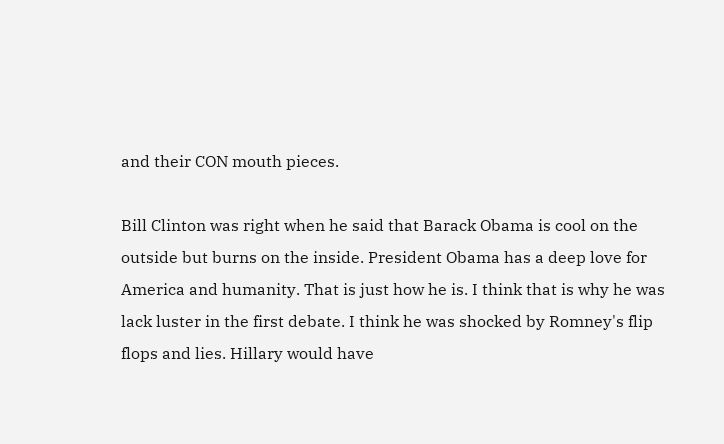and their CON mouth pieces.

Bill Clinton was right when he said that Barack Obama is cool on the outside but burns on the inside. President Obama has a deep love for America and humanity. That is just how he is. I think that is why he was lack luster in the first debate. I think he was shocked by Romney's flip flops and lies. Hillary would have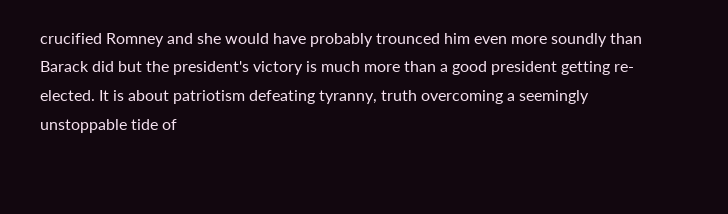crucified Romney and she would have probably trounced him even more soundly than Barack did but the president's victory is much more than a good president getting re-elected. It is about patriotism defeating tyranny, truth overcoming a seemingly unstoppable tide of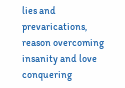lies and prevarications, reason overcoming insanity and love conquering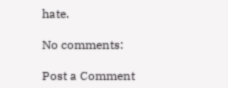hate.

No comments:

Post a Comment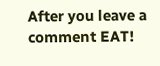After you leave a comment EAT!